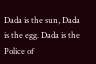Dada is the sun, Dada is the egg. Dada is the Police of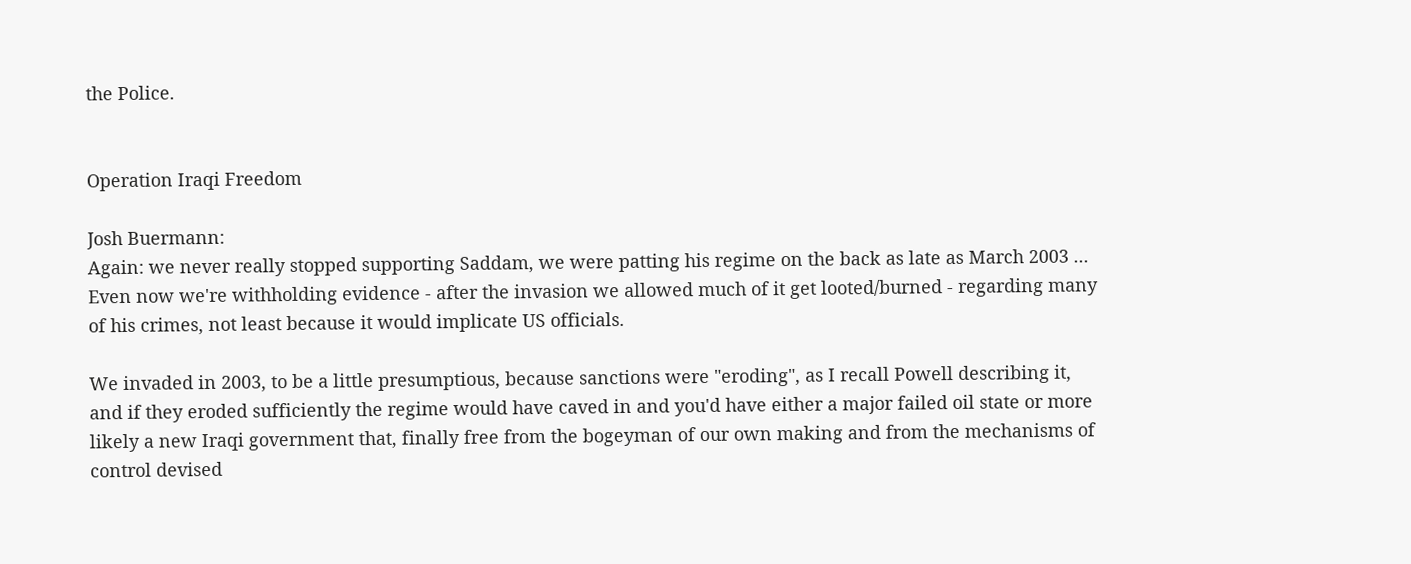the Police.


Operation Iraqi Freedom

Josh Buermann:
Again: we never really stopped supporting Saddam, we were patting his regime on the back as late as March 2003 ... Even now we're withholding evidence - after the invasion we allowed much of it get looted/burned - regarding many of his crimes, not least because it would implicate US officials.

We invaded in 2003, to be a little presumptious, because sanctions were "eroding", as I recall Powell describing it, and if they eroded sufficiently the regime would have caved in and you'd have either a major failed oil state or more likely a new Iraqi government that, finally free from the bogeyman of our own making and from the mechanisms of control devised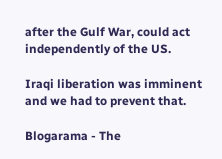after the Gulf War, could act independently of the US.

Iraqi liberation was imminent and we had to prevent that.

Blogarama - The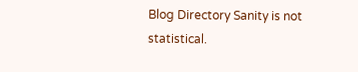Blog Directory Sanity is not statistical.